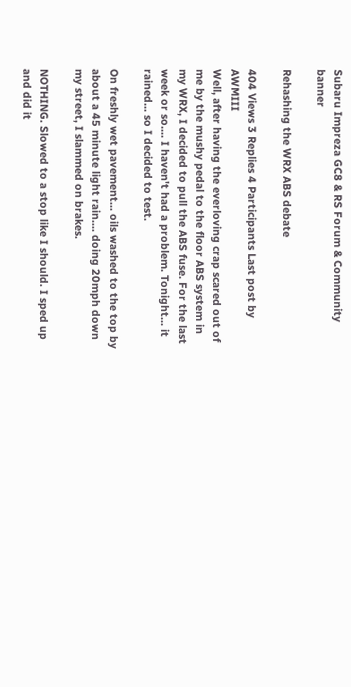Subaru Impreza GC8 & RS Forum & Community banner

Rehashing the WRX ABS debate

404 Views 3 Replies 4 Participants Last post by  AWMIII
Well, after having the everloving crap scared out of me by the mushy pedal to the floor ABS system in my WRX, I decided to pull the ABS fuse. For the last week or so.... I haven't had a problem. Tonight... it rained... so I decided to test.

On freshly wet pavement... oils washed to the top by about a 45 minute light rain.... doing 20mph down my street, I slammed on brakes.

NOTHING. Slowed to a stop like I should. I sped up and did it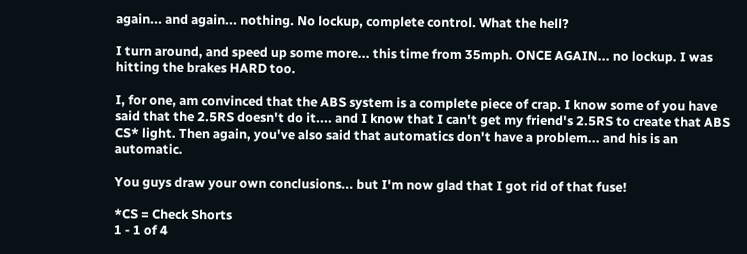again... and again... nothing. No lockup, complete control. What the hell?

I turn around, and speed up some more... this time from 35mph. ONCE AGAIN... no lockup. I was hitting the brakes HARD too.

I, for one, am convinced that the ABS system is a complete piece of crap. I know some of you have said that the 2.5RS doesn't do it.... and I know that I can't get my friend's 2.5RS to create that ABS CS* light. Then again, you've also said that automatics don't have a problem... and his is an automatic.

You guys draw your own conclusions... but I'm now glad that I got rid of that fuse!

*CS = Check Shorts
1 - 1 of 4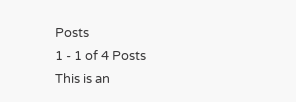Posts
1 - 1 of 4 Posts
This is an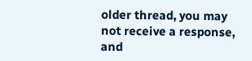older thread, you may not receive a response, and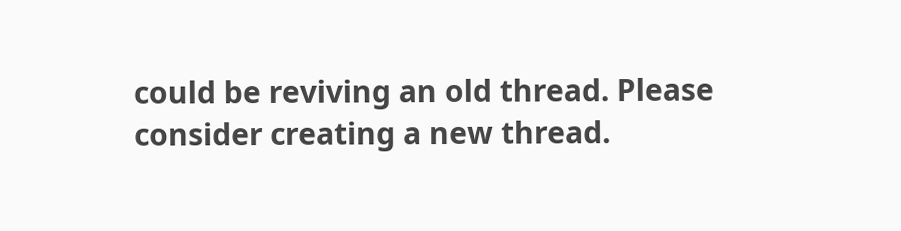could be reviving an old thread. Please consider creating a new thread.